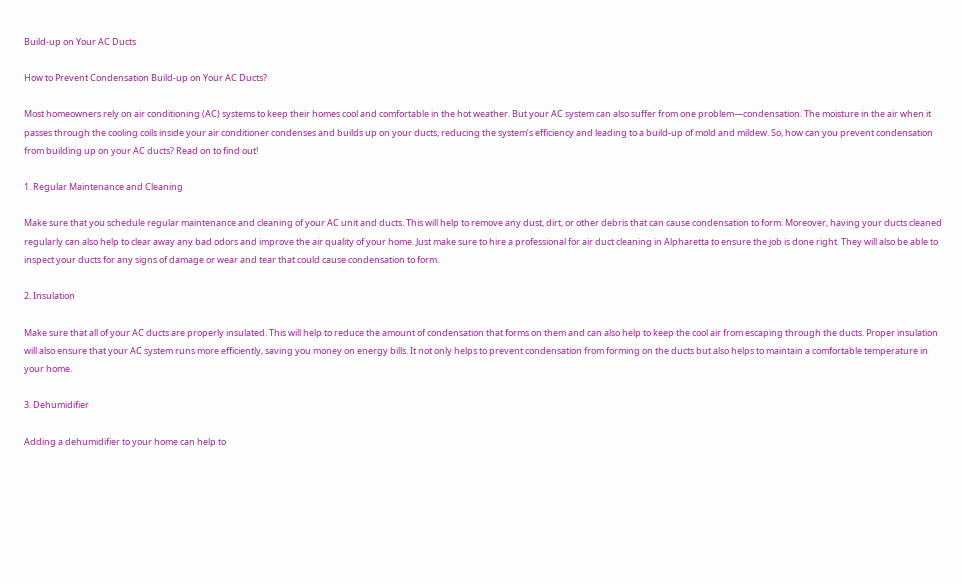Build-up on Your AC Ducts

How to Prevent Condensation Build-up on Your AC Ducts?

Most homeowners rely on air conditioning (AC) systems to keep their homes cool and comfortable in the hot weather. But your AC system can also suffer from one problem—condensation. The moisture in the air when it passes through the cooling coils inside your air conditioner condenses and builds up on your ducts, reducing the system’s efficiency and leading to a build-up of mold and mildew. So, how can you prevent condensation from building up on your AC ducts? Read on to find out!

1. Regular Maintenance and Cleaning

Make sure that you schedule regular maintenance and cleaning of your AC unit and ducts. This will help to remove any dust, dirt, or other debris that can cause condensation to form. Moreover, having your ducts cleaned regularly can also help to clear away any bad odors and improve the air quality of your home. Just make sure to hire a professional for air duct cleaning in Alpharetta to ensure the job is done right. They will also be able to inspect your ducts for any signs of damage or wear and tear that could cause condensation to form.

2. Insulation

Make sure that all of your AC ducts are properly insulated. This will help to reduce the amount of condensation that forms on them and can also help to keep the cool air from escaping through the ducts. Proper insulation will also ensure that your AC system runs more efficiently, saving you money on energy bills. It not only helps to prevent condensation from forming on the ducts but also helps to maintain a comfortable temperature in your home.

3. Dehumidifier

Adding a dehumidifier to your home can help to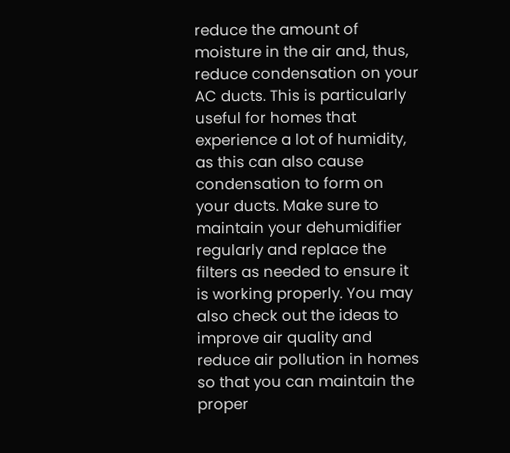reduce the amount of moisture in the air and, thus, reduce condensation on your AC ducts. This is particularly useful for homes that experience a lot of humidity, as this can also cause condensation to form on your ducts. Make sure to maintain your dehumidifier regularly and replace the filters as needed to ensure it is working properly. You may also check out the ideas to improve air quality and reduce air pollution in homes so that you can maintain the proper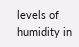levels of humidity in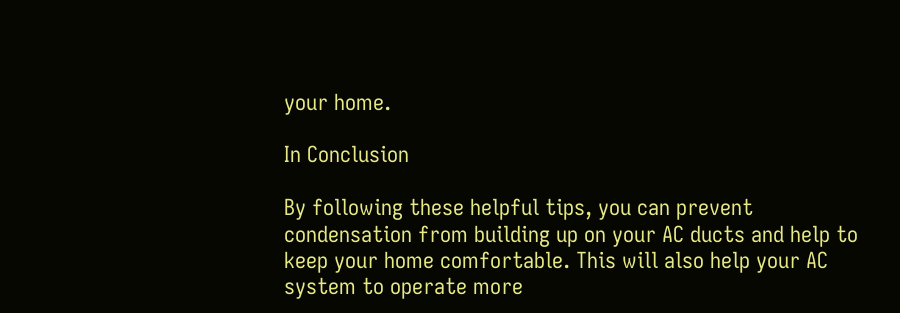your home.

In Conclusion

By following these helpful tips, you can prevent condensation from building up on your AC ducts and help to keep your home comfortable. This will also help your AC system to operate more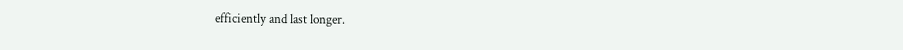efficiently and last longer.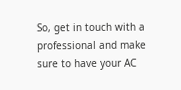So, get in touch with a professional and make sure to have your AC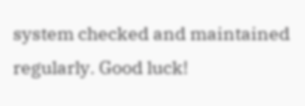system checked and maintained regularly. Good luck!